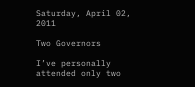Saturday, April 02, 2011

Two Governors

I’ve personally attended only two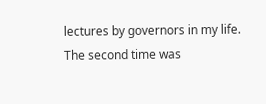lectures by governors in my life. The second time was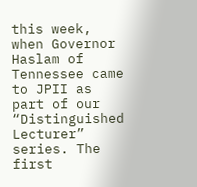this week, when Governor Haslam of Tennessee came to JPII as part of our “Distinguished Lecturer” series. The first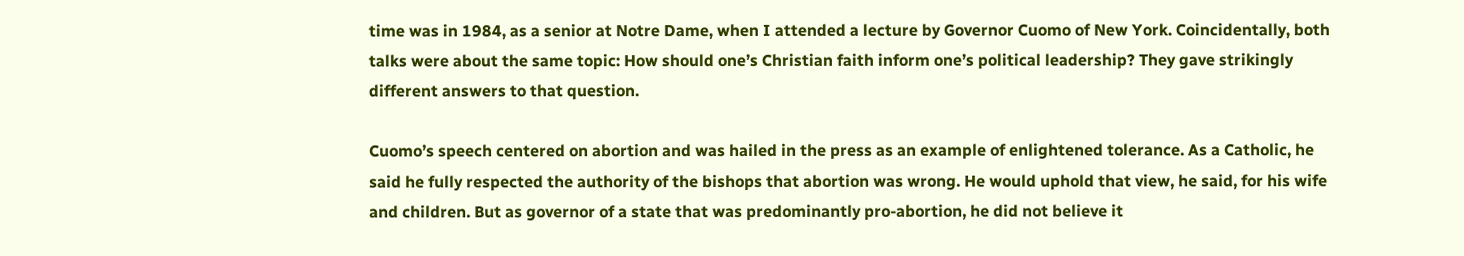time was in 1984, as a senior at Notre Dame, when I attended a lecture by Governor Cuomo of New York. Coincidentally, both talks were about the same topic: How should one’s Christian faith inform one’s political leadership? They gave strikingly different answers to that question.

Cuomo’s speech centered on abortion and was hailed in the press as an example of enlightened tolerance. As a Catholic, he said he fully respected the authority of the bishops that abortion was wrong. He would uphold that view, he said, for his wife and children. But as governor of a state that was predominantly pro-abortion, he did not believe it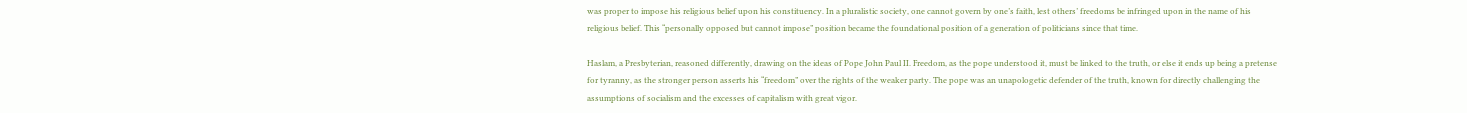was proper to impose his religious belief upon his constituency. In a pluralistic society, one cannot govern by one’s faith, lest others’ freedoms be infringed upon in the name of his religious belief. This “personally opposed but cannot impose” position became the foundational position of a generation of politicians since that time.

Haslam, a Presbyterian, reasoned differently, drawing on the ideas of Pope John Paul II. Freedom, as the pope understood it, must be linked to the truth, or else it ends up being a pretense for tyranny, as the stronger person asserts his “freedom” over the rights of the weaker party. The pope was an unapologetic defender of the truth, known for directly challenging the assumptions of socialism and the excesses of capitalism with great vigor.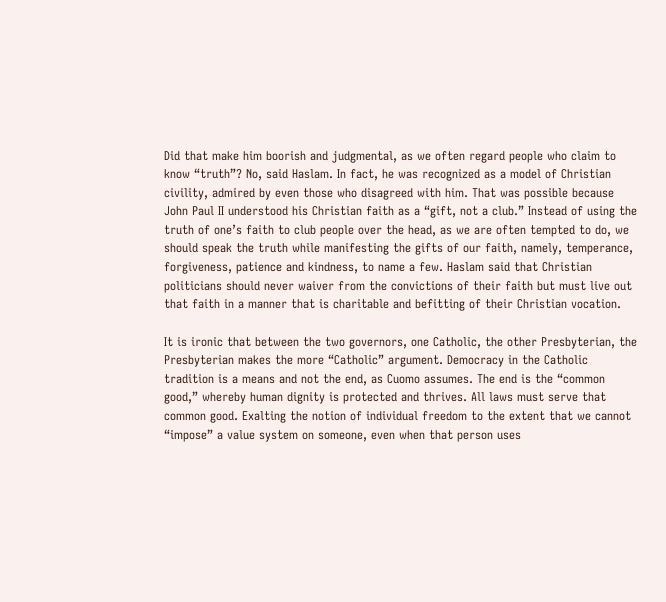Did that make him boorish and judgmental, as we often regard people who claim to know “truth”? No, said Haslam. In fact, he was recognized as a model of Christian civility, admired by even those who disagreed with him. That was possible because John Paul II understood his Christian faith as a “gift, not a club.” Instead of using the truth of one’s faith to club people over the head, as we are often tempted to do, we should speak the truth while manifesting the gifts of our faith, namely, temperance, forgiveness, patience and kindness, to name a few. Haslam said that Christian politicians should never waiver from the convictions of their faith but must live out that faith in a manner that is charitable and befitting of their Christian vocation.

It is ironic that between the two governors, one Catholic, the other Presbyterian, the Presbyterian makes the more “Catholic” argument. Democracy in the Catholic tradition is a means and not the end, as Cuomo assumes. The end is the “common good,” whereby human dignity is protected and thrives. All laws must serve that common good. Exalting the notion of individual freedom to the extent that we cannot “impose” a value system on someone, even when that person uses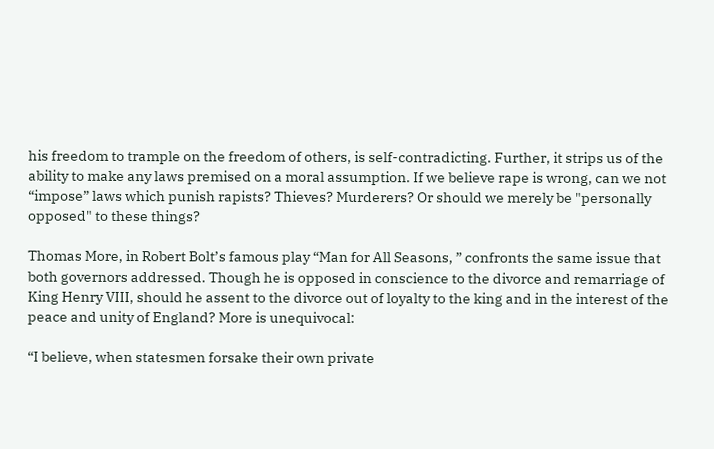his freedom to trample on the freedom of others, is self-contradicting. Further, it strips us of the ability to make any laws premised on a moral assumption. If we believe rape is wrong, can we not “impose” laws which punish rapists? Thieves? Murderers? Or should we merely be "personally opposed" to these things?

Thomas More, in Robert Bolt’s famous play “Man for All Seasons, ” confronts the same issue that both governors addressed. Though he is opposed in conscience to the divorce and remarriage of King Henry VIII, should he assent to the divorce out of loyalty to the king and in the interest of the peace and unity of England? More is unequivocal:

“I believe, when statesmen forsake their own private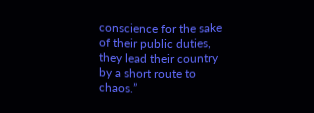conscience for the sake of their public duties, they lead their country by a short route to chaos.”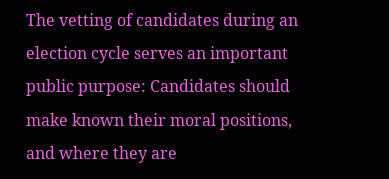The vetting of candidates during an election cycle serves an important public purpose: Candidates should make known their moral positions, and where they are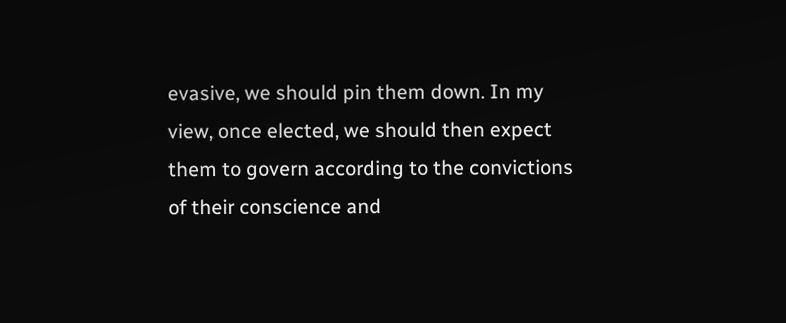evasive, we should pin them down. In my view, once elected, we should then expect them to govern according to the convictions of their conscience and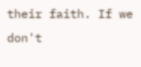their faith. If we don't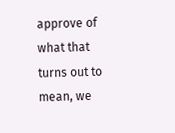approve of what that turns out to mean, we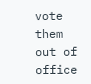vote them out of office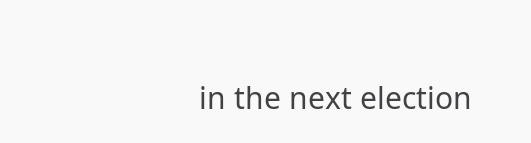in the next election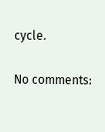cycle.

No comments: